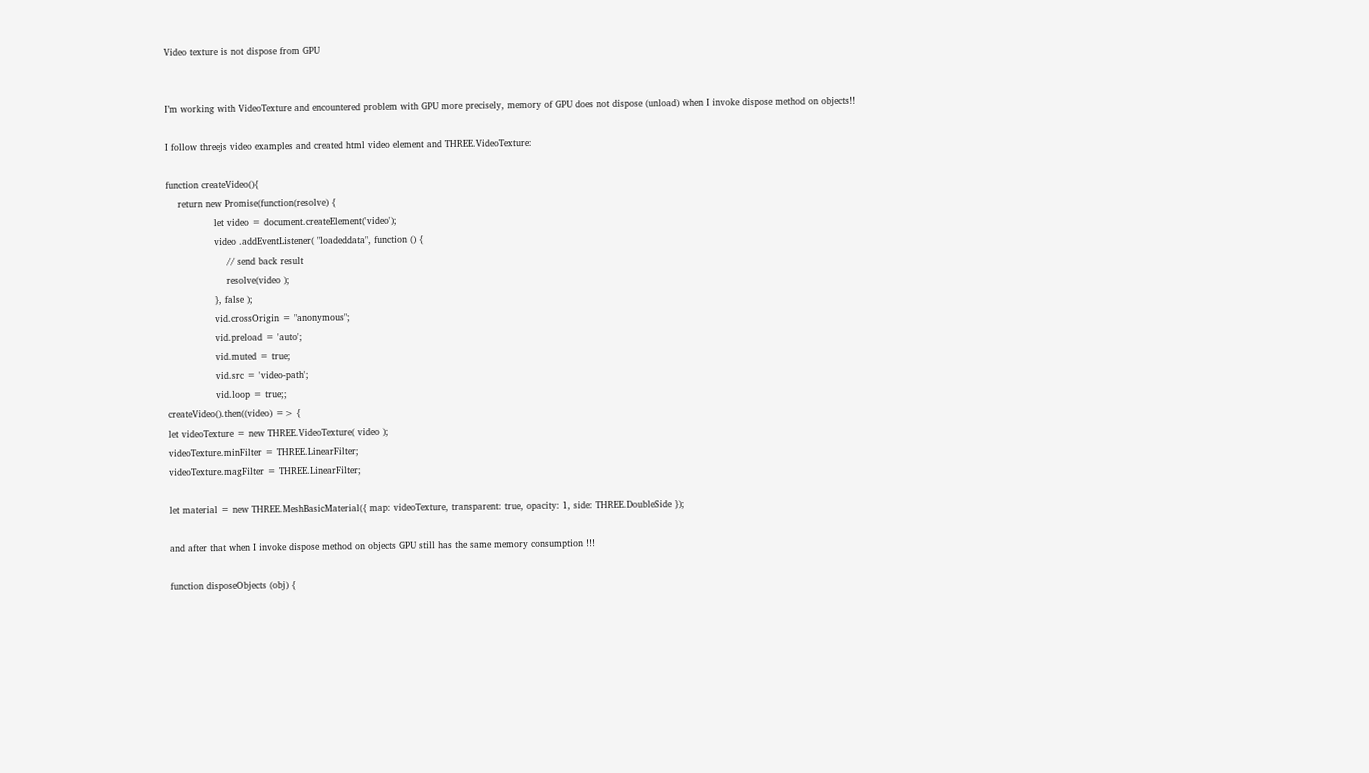Video texture is not dispose from GPU


I’m working with VideoTexture and encountered problem with GPU more precisely, memory of GPU does not dispose (unload) when I invoke dispose method on objects!!

I follow threejs video examples and created html video element and THREE.VideoTexture:

function createVideo(){
    return new Promise(function(resolve) {
                let video = document.createElement('video');
                video .addEventListener( "loadeddata", function () {
                    // send back result
                    resolve(video );
                }, false );
                vid.crossOrigin = "anonymous";
                vid.preload = 'auto';
                vid.muted = true;
                vid.src = 'video-path';
                vid.loop = true;;
createVideo().then((video) => {
let videoTexture = new THREE.VideoTexture( video );
videoTexture.minFilter = THREE.LinearFilter;
videoTexture.magFilter = THREE.LinearFilter;

let material = new THREE.MeshBasicMaterial({ map: videoTexture, transparent: true, opacity: 1, side: THREE.DoubleSide });

and after that when I invoke dispose method on objects GPU still has the same memory consumption !!!

function disposeObjects (obj) {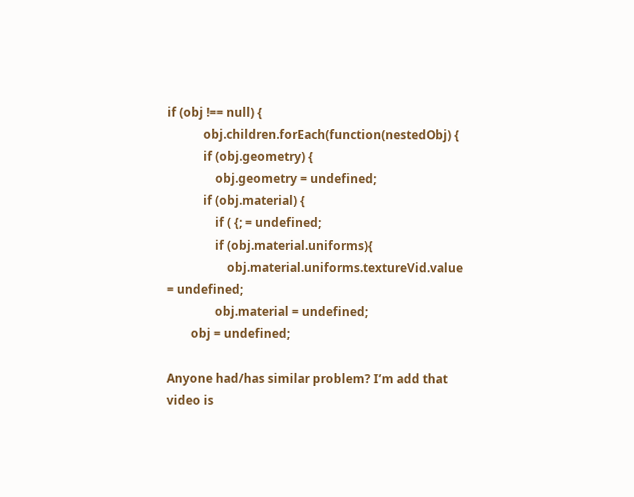if (obj !== null) {
            obj.children.forEach(function(nestedObj) {
            if (obj.geometry) {
                obj.geometry = undefined;
            if (obj.material) {
                if ( {; = undefined;
                if (obj.material.uniforms){
                    obj.material.uniforms.textureVid.value = undefined;
                obj.material = undefined;
        obj = undefined;

Anyone had/has similar problem? I’m add that video is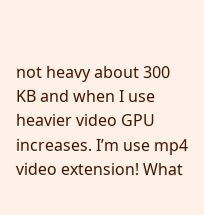not heavy about 300 KB and when I use heavier video GPU increases. I’m use mp4 video extension! What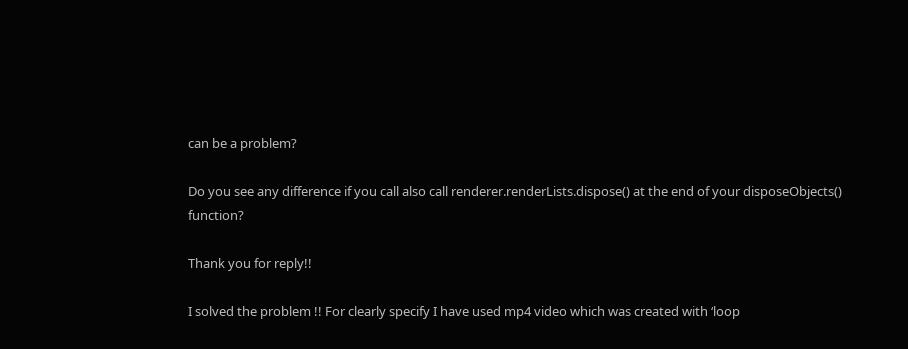can be a problem?

Do you see any difference if you call also call renderer.renderLists.dispose() at the end of your disposeObjects() function?

Thank you for reply!!

I solved the problem !! For clearly specify I have used mp4 video which was created with ‘loop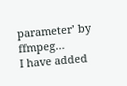parameter’ by ffmpeg…
I have added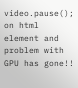video.pause(); on html element and problem with GPU has gone!!